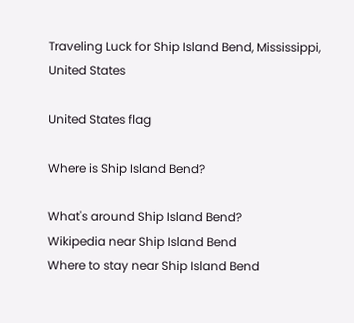Traveling Luck for Ship Island Bend, Mississippi, United States

United States flag

Where is Ship Island Bend?

What's around Ship Island Bend?
Wikipedia near Ship Island Bend
Where to stay near Ship Island Bend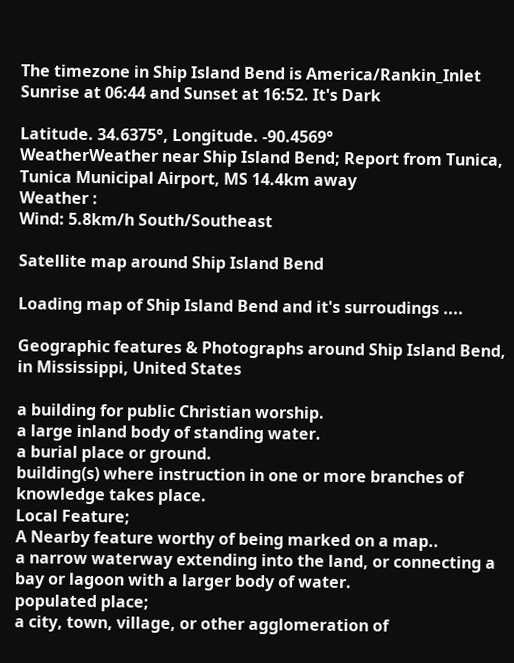The timezone in Ship Island Bend is America/Rankin_Inlet
Sunrise at 06:44 and Sunset at 16:52. It's Dark

Latitude. 34.6375°, Longitude. -90.4569°
WeatherWeather near Ship Island Bend; Report from Tunica, Tunica Municipal Airport, MS 14.4km away
Weather :
Wind: 5.8km/h South/Southeast

Satellite map around Ship Island Bend

Loading map of Ship Island Bend and it's surroudings ....

Geographic features & Photographs around Ship Island Bend, in Mississippi, United States

a building for public Christian worship.
a large inland body of standing water.
a burial place or ground.
building(s) where instruction in one or more branches of knowledge takes place.
Local Feature;
A Nearby feature worthy of being marked on a map..
a narrow waterway extending into the land, or connecting a bay or lagoon with a larger body of water.
populated place;
a city, town, village, or other agglomeration of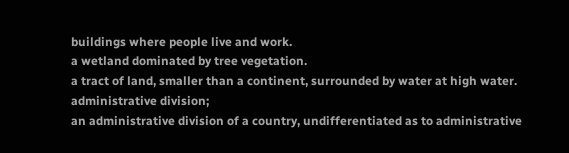buildings where people live and work.
a wetland dominated by tree vegetation.
a tract of land, smaller than a continent, surrounded by water at high water.
administrative division;
an administrative division of a country, undifferentiated as to administrative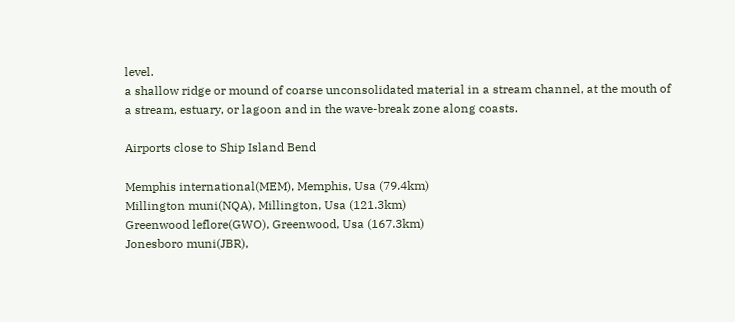level.
a shallow ridge or mound of coarse unconsolidated material in a stream channel, at the mouth of a stream, estuary, or lagoon and in the wave-break zone along coasts.

Airports close to Ship Island Bend

Memphis international(MEM), Memphis, Usa (79.4km)
Millington muni(NQA), Millington, Usa (121.3km)
Greenwood leflore(GWO), Greenwood, Usa (167.3km)
Jonesboro muni(JBR),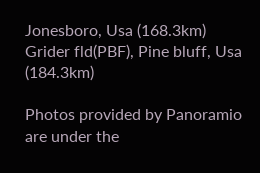Jonesboro, Usa (168.3km)
Grider fld(PBF), Pine bluff, Usa (184.3km)

Photos provided by Panoramio are under the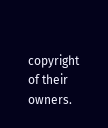copyright of their owners.